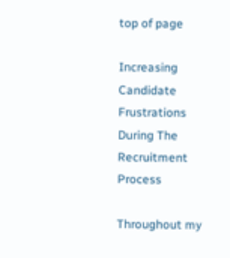top of page

Increasing Candidate Frustrations During The Recruitment Process

Throughout my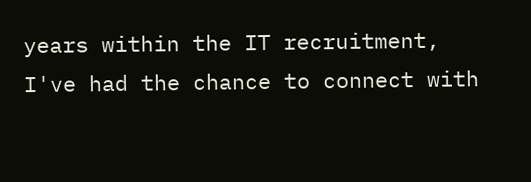years within the IT recruitment, I've had the chance to connect with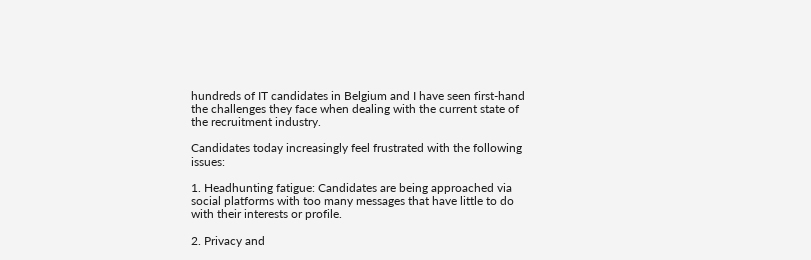hundreds of IT candidates in Belgium and I have seen first-hand the challenges they face when dealing with the current state of the recruitment industry.

Candidates today increasingly feel frustrated with the following issues:

1. Headhunting fatigue: Candidates are being approached via social platforms with too many messages that have little to do with their interests or profile.

2. Privacy and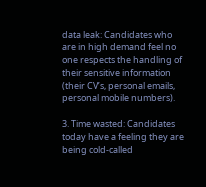data leak: Candidates who are in high demand feel no one respects the handling of their sensitive information (their CV’s, personal emails, personal mobile numbers).

3. Time wasted: Candidates today have a feeling they are being cold-called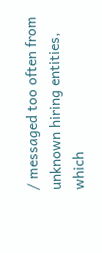/ messaged too often from unknown hiring entities, which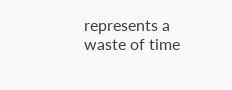represents a waste of time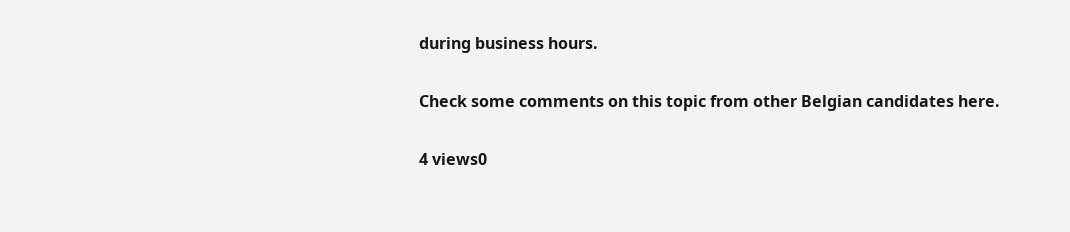during business hours.

Check some comments on this topic from other Belgian candidates here.

4 views0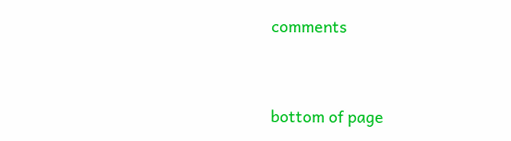comments


bottom of page